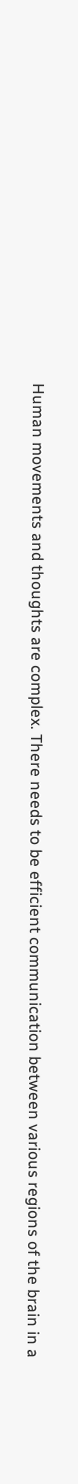Human movements and thoughts are complex. There needs to be efficient communication between various regions of the brain in a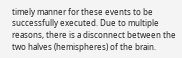timely manner for these events to be successfully executed. Due to multiple reasons, there is a disconnect between the two halves (hemispheres) of the brain.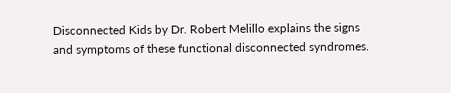Disconnected Kids by Dr. Robert Melillo explains the signs and symptoms of these functional disconnected syndromes.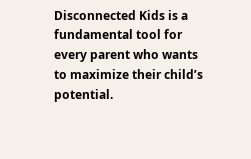Disconnected Kids is a fundamental tool for every parent who wants to maximize their child’s potential.